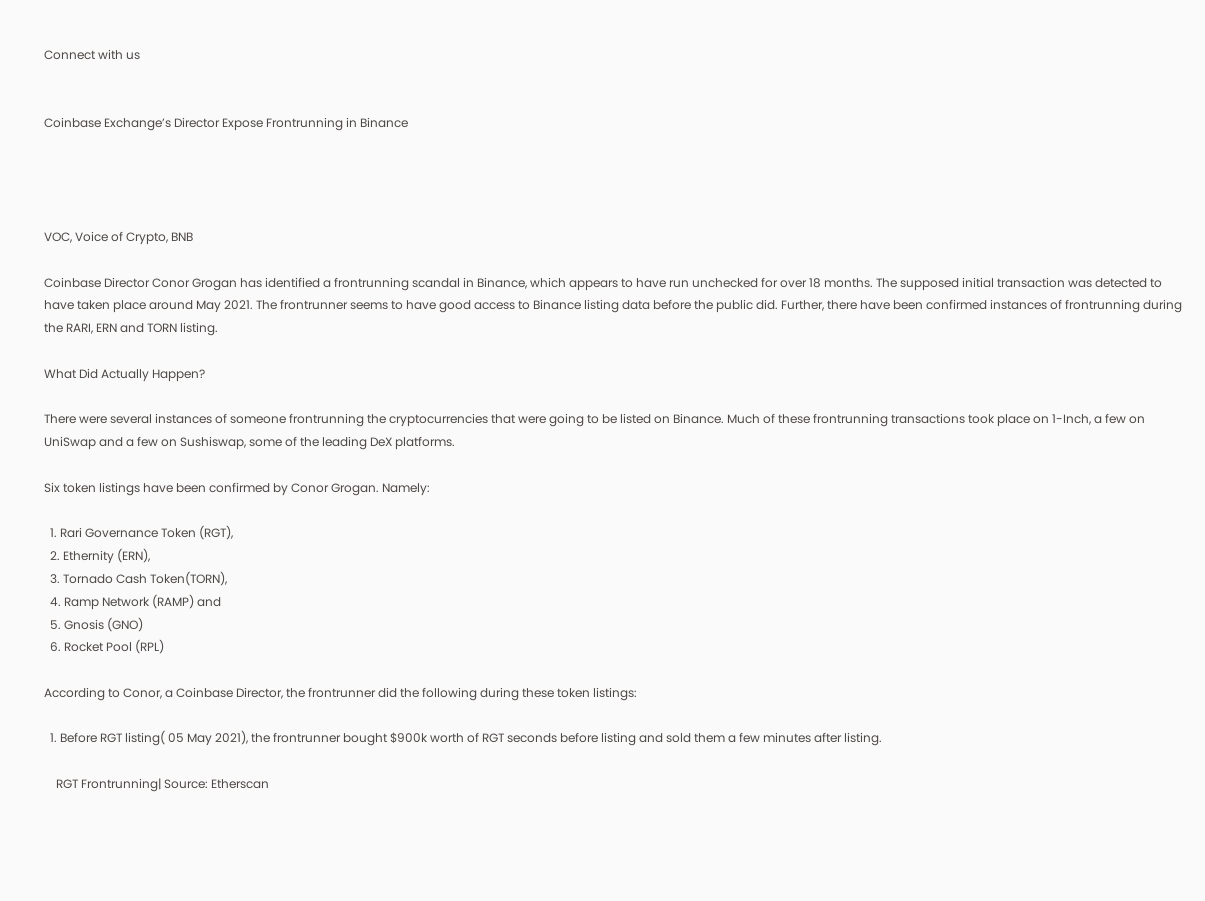Connect with us


Coinbase Exchange’s Director Expose Frontrunning in Binance




VOC, Voice of Crypto, BNB

Coinbase Director Conor Grogan has identified a frontrunning scandal in Binance, which appears to have run unchecked for over 18 months. The supposed initial transaction was detected to have taken place around May 2021. The frontrunner seems to have good access to Binance listing data before the public did. Further, there have been confirmed instances of frontrunning during the RARI, ERN and TORN listing.

What Did Actually Happen?

There were several instances of someone frontrunning the cryptocurrencies that were going to be listed on Binance. Much of these frontrunning transactions took place on 1-Inch, a few on UniSwap and a few on Sushiswap, some of the leading DeX platforms.

Six token listings have been confirmed by Conor Grogan. Namely:

  1. Rari Governance Token (RGT),
  2. Ethernity (ERN),
  3. Tornado Cash Token(TORN),
  4. Ramp Network (RAMP) and
  5. Gnosis (GNO)
  6. Rocket Pool (RPL)

According to Conor, a Coinbase Director, the frontrunner did the following during these token listings:

  1. Before RGT listing( 05 May 2021), the frontrunner bought $900k worth of RGT seconds before listing and sold them a few minutes after listing.

    RGT Frontrunning| Source: Etherscan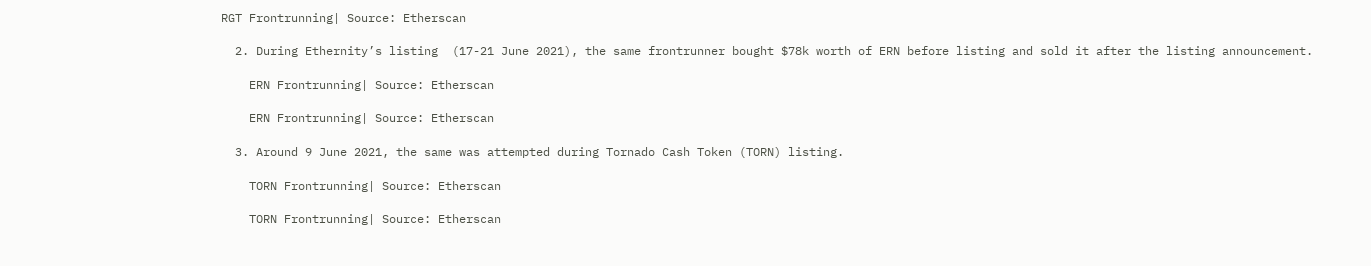RGT Frontrunning| Source: Etherscan

  2. During Ethernity’s listing  (17-21 June 2021), the same frontrunner bought $78k worth of ERN before listing and sold it after the listing announcement.

    ERN Frontrunning| Source: Etherscan

    ERN Frontrunning| Source: Etherscan

  3. Around 9 June 2021, the same was attempted during Tornado Cash Token (TORN) listing.

    TORN Frontrunning| Source: Etherscan

    TORN Frontrunning| Source: Etherscan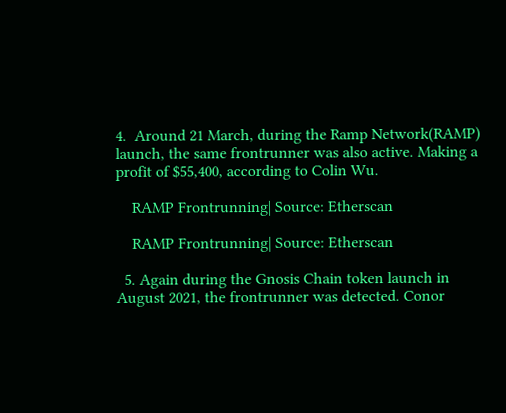4.  Around 21 March, during the Ramp Network(RAMP) launch, the same frontrunner was also active. Making a profit of $55,400, according to Colin Wu.

    RAMP Frontrunning| Source: Etherscan

    RAMP Frontrunning| Source: Etherscan

  5. Again during the Gnosis Chain token launch in August 2021, the frontrunner was detected. Conor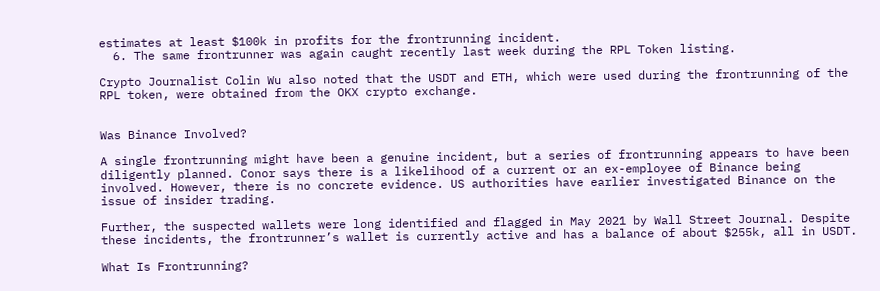estimates at least $100k in profits for the frontrunning incident.
  6. The same frontrunner was again caught recently last week during the RPL Token listing.

Crypto Journalist Colin Wu also noted that the USDT and ETH, which were used during the frontrunning of the RPL token, were obtained from the OKX crypto exchange.


Was Binance Involved?

A single frontrunning might have been a genuine incident, but a series of frontrunning appears to have been diligently planned. Conor says there is a likelihood of a current or an ex-employee of Binance being involved. However, there is no concrete evidence. US authorities have earlier investigated Binance on the issue of insider trading.

Further, the suspected wallets were long identified and flagged in May 2021 by Wall Street Journal. Despite these incidents, the frontrunner’s wallet is currently active and has a balance of about $255k, all in USDT.

What Is Frontrunning?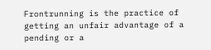Frontrunning is the practice of getting an unfair advantage of a pending or a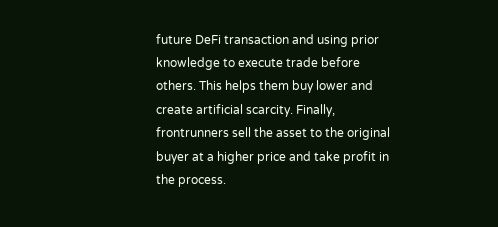future DeFi transaction and using prior knowledge to execute trade before others. This helps them buy lower and create artificial scarcity. Finally, frontrunners sell the asset to the original buyer at a higher price and take profit in the process.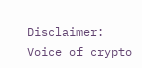Disclaimer: Voice of crypto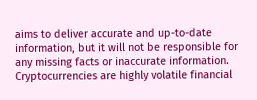aims to deliver accurate and up-to-date information, but it will not be responsible for any missing facts or inaccurate information. Cryptocurrencies are highly volatile financial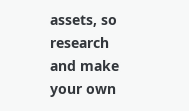assets, so research and make your own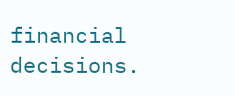financial decisions.